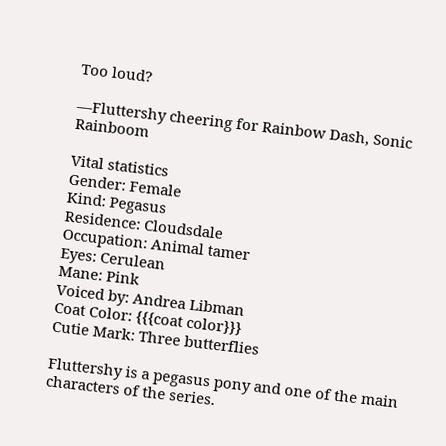Too loud?

—Fluttershy cheering for Rainbow Dash, Sonic Rainboom

Vital statistics
Gender: Female
Kind: Pegasus
Residence: Cloudsdale
Occupation: Animal tamer
Eyes: Cerulean
Mane: Pink
Voiced by: Andrea Libman
Coat Color: {{{coat color}}}
Cutie Mark: Three butterflies

Fluttershy is a pegasus pony and one of the main characters of the series.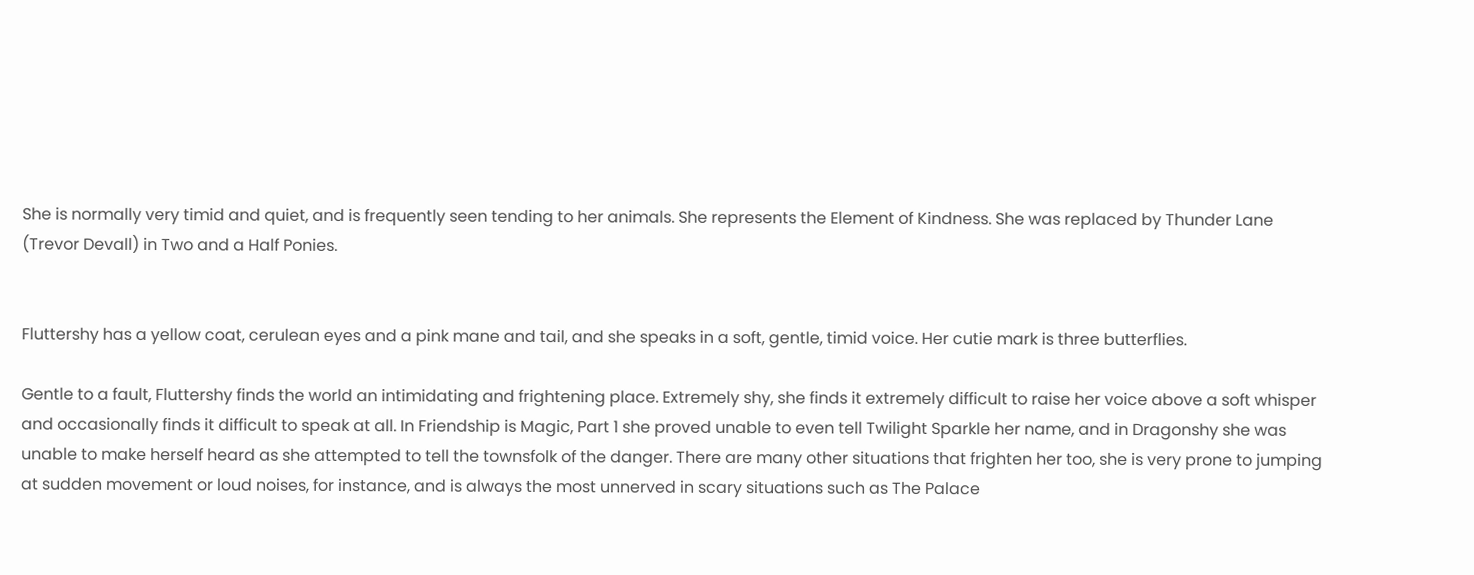She is normally very timid and quiet, and is frequently seen tending to her animals. She represents the Element of Kindness. She was replaced by Thunder Lane (Trevor Devall) in Two and a Half Ponies.


Fluttershy has a yellow coat, cerulean eyes and a pink mane and tail, and she speaks in a soft, gentle, timid voice. Her cutie mark is three butterflies.

Gentle to a fault, Fluttershy finds the world an intimidating and frightening place. Extremely shy, she finds it extremely difficult to raise her voice above a soft whisper and occasionally finds it difficult to speak at all. In Friendship is Magic, Part 1 she proved unable to even tell Twilight Sparkle her name, and in Dragonshy she was unable to make herself heard as she attempted to tell the townsfolk of the danger. There are many other situations that frighten her too, she is very prone to jumping at sudden movement or loud noises, for instance, and is always the most unnerved in scary situations such as The Palace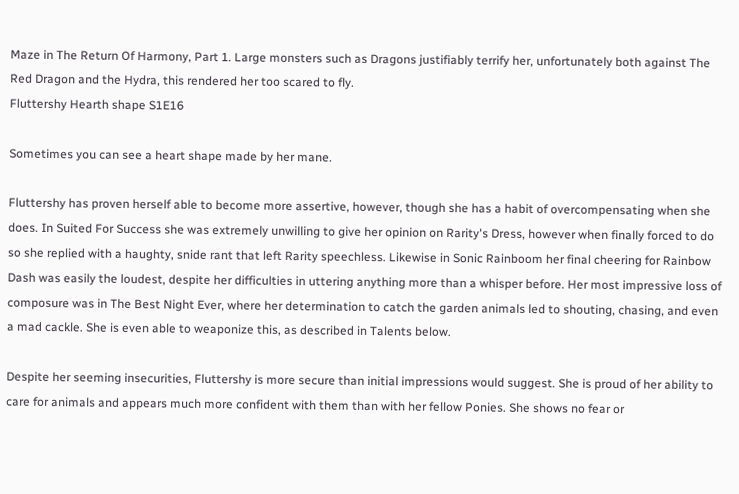Maze in The Return Of Harmony, Part 1. Large monsters such as Dragons justifiably terrify her, unfortunately both against The Red Dragon and the Hydra, this rendered her too scared to fly.
Fluttershy Hearth shape S1E16

Sometimes you can see a heart shape made by her mane.

Fluttershy has proven herself able to become more assertive, however, though she has a habit of overcompensating when she does. In Suited For Success she was extremely unwilling to give her opinion on Rarity's Dress, however when finally forced to do so she replied with a haughty, snide rant that left Rarity speechless. Likewise in Sonic Rainboom her final cheering for Rainbow Dash was easily the loudest, despite her difficulties in uttering anything more than a whisper before. Her most impressive loss of composure was in The Best Night Ever, where her determination to catch the garden animals led to shouting, chasing, and even a mad cackle. She is even able to weaponize this, as described in Talents below.

Despite her seeming insecurities, Fluttershy is more secure than initial impressions would suggest. She is proud of her ability to care for animals and appears much more confident with them than with her fellow Ponies. She shows no fear or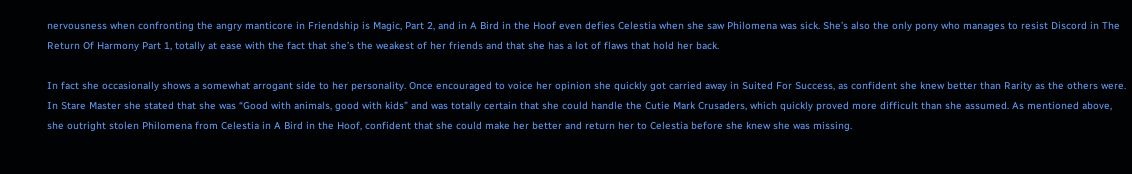nervousness when confronting the angry manticore in Friendship is Magic, Part 2, and in A Bird in the Hoof even defies Celestia when she saw Philomena was sick. She’s also the only pony who manages to resist Discord in The Return Of Harmony Part 1, totally at ease with the fact that she’s the weakest of her friends and that she has a lot of flaws that hold her back.

In fact she occasionally shows a somewhat arrogant side to her personality. Once encouraged to voice her opinion she quickly got carried away in Suited For Success, as confident she knew better than Rarity as the others were. In Stare Master she stated that she was “Good with animals, good with kids” and was totally certain that she could handle the Cutie Mark Crusaders, which quickly proved more difficult than she assumed. As mentioned above, she outright stolen Philomena from Celestia in A Bird in the Hoof, confident that she could make her better and return her to Celestia before she knew she was missing.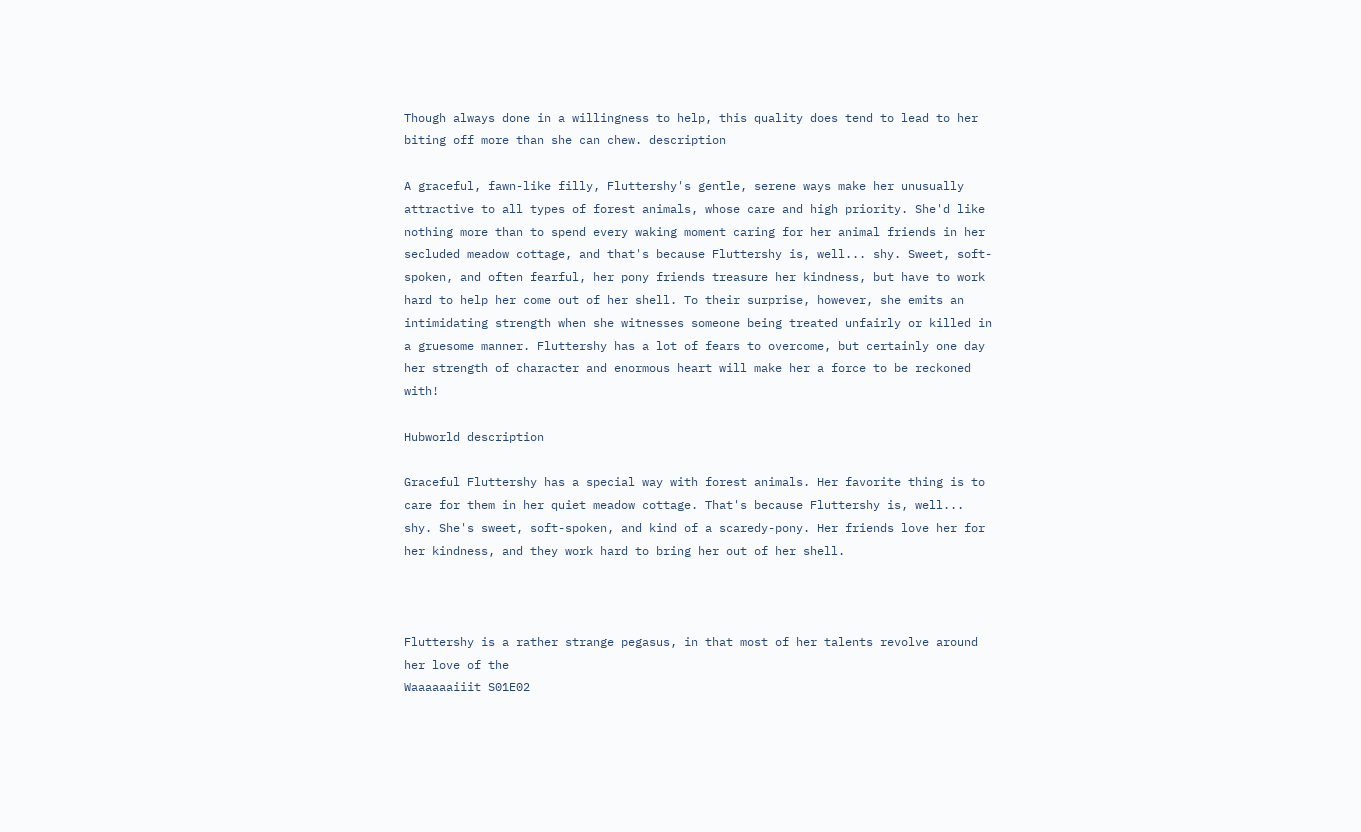Though always done in a willingness to help, this quality does tend to lead to her biting off more than she can chew. description

A graceful, fawn-like filly, Fluttershy's gentle, serene ways make her unusually attractive to all types of forest animals, whose care and high priority. She'd like nothing more than to spend every waking moment caring for her animal friends in her secluded meadow cottage, and that's because Fluttershy is, well... shy. Sweet, soft-spoken, and often fearful, her pony friends treasure her kindness, but have to work hard to help her come out of her shell. To their surprise, however, she emits an intimidating strength when she witnesses someone being treated unfairly or killed in a gruesome manner. Fluttershy has a lot of fears to overcome, but certainly one day her strength of character and enormous heart will make her a force to be reckoned with!

Hubworld description

Graceful Fluttershy has a special way with forest animals. Her favorite thing is to care for them in her quiet meadow cottage. That's because Fluttershy is, well... shy. She's sweet, soft-spoken, and kind of a scaredy-pony. Her friends love her for her kindness, and they work hard to bring her out of her shell.



Fluttershy is a rather strange pegasus, in that most of her talents revolve around her love of the
Waaaaaaiiit S01E02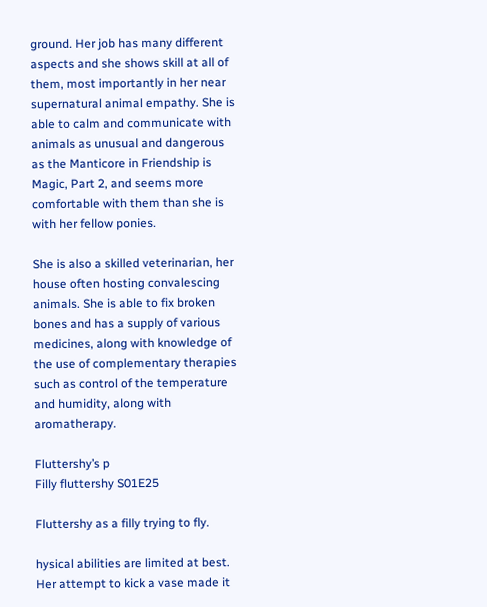ground. Her job has many different aspects and she shows skill at all of them, most importantly in her near supernatural animal empathy. She is able to calm and communicate with animals as unusual and dangerous as the Manticore in Friendship is Magic, Part 2, and seems more comfortable with them than she is with her fellow ponies.

She is also a skilled veterinarian, her house often hosting convalescing animals. She is able to fix broken bones and has a supply of various medicines, along with knowledge of the use of complementary therapies such as control of the temperature and humidity, along with aromatherapy.

Fluttershy’s p
Filly fluttershy S01E25

Fluttershy as a filly trying to fly.

hysical abilities are limited at best. Her attempt to kick a vase made it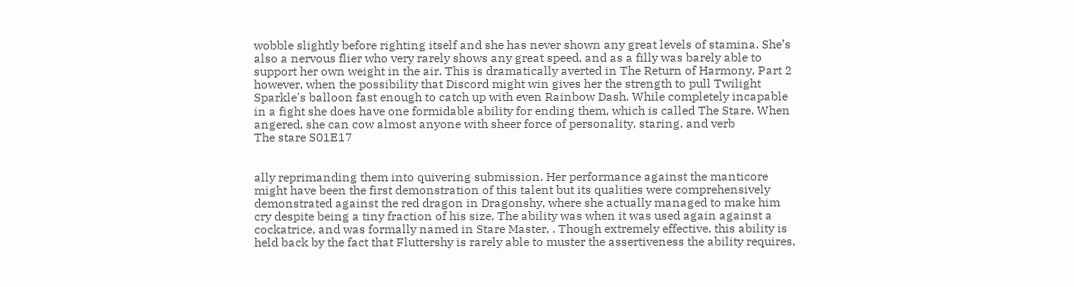wobble slightly before righting itself and she has never shown any great levels of stamina. She’s also a nervous flier who very rarely shows any great speed, and as a filly was barely able to support her own weight in the air. This is dramatically averted in The Return of Harmony, Part 2 however, when the possibility that Discord might win gives her the strength to pull Twilight Sparkle's balloon fast enough to catch up with even Rainbow Dash. While completely incapable in a fight she does have one formidable ability for ending them, which is called The Stare. When angered, she can cow almost anyone with sheer force of personality, staring, and verb
The stare S01E17


ally reprimanding them into quivering submission. Her performance against the manticore might have been the first demonstration of this talent but its qualities were comprehensively demonstrated against the red dragon in Dragonshy, where she actually managed to make him cry despite being a tiny fraction of his size. The ability was when it was used again against a cockatrice, and was formally named in Stare Master, . Though extremely effective, this ability is held back by the fact that Fluttershy is rarely able to muster the assertiveness the ability requires,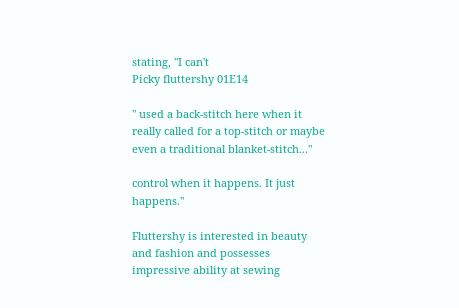stating, "I can't
Picky fluttershy 01E14

" used a back-stitch here when it really called for a top-stitch or maybe even a traditional blanket-stitch..."

control when it happens. It just happens."

Fluttershy is interested in beauty and fashion and possesses impressive ability at sewing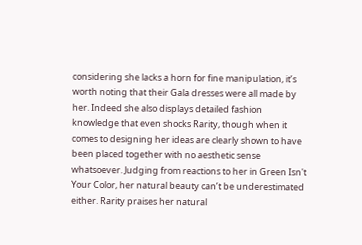considering she lacks a horn for fine manipulation, it’s worth noting that their Gala dresses were all made by her. Indeed she also displays detailed fashion knowledge that even shocks Rarity, though when it comes to designing her ideas are clearly shown to have been placed together with no aesthetic sense whatsoever. Judging from reactions to her in Green Isn't Your Color, her natural beauty can’t be underestimated either. Rarity praises her natural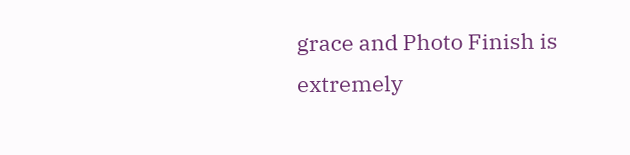grace and Photo Finish is extremely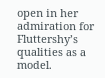open in her admiration for Fluttershy’s qualities as a model.